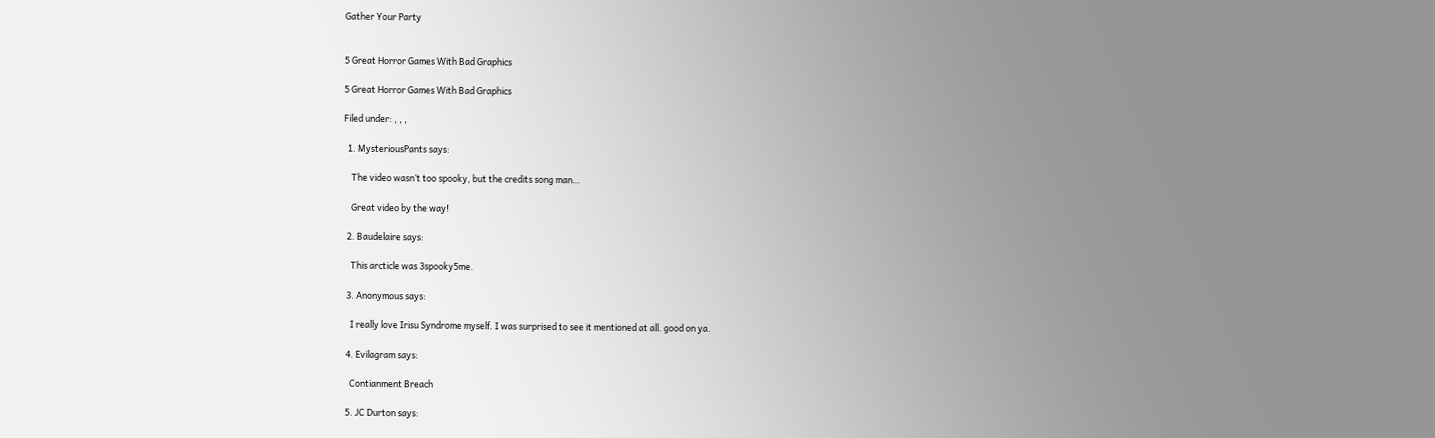Gather Your Party


5 Great Horror Games With Bad Graphics

5 Great Horror Games With Bad Graphics

Filed under: , , ,

  1. MysteriousPants says:

    The video wasn’t too spooky, but the credits song man…

    Great video by the way!

  2. Baudelaire says:

    This arcticle was 3spooky5me.

  3. Anonymous says:

    I really love Irisu Syndrome myself. I was surprised to see it mentioned at all. good on ya.

  4. Evilagram says:

    Contianment Breach

  5. JC Durton says: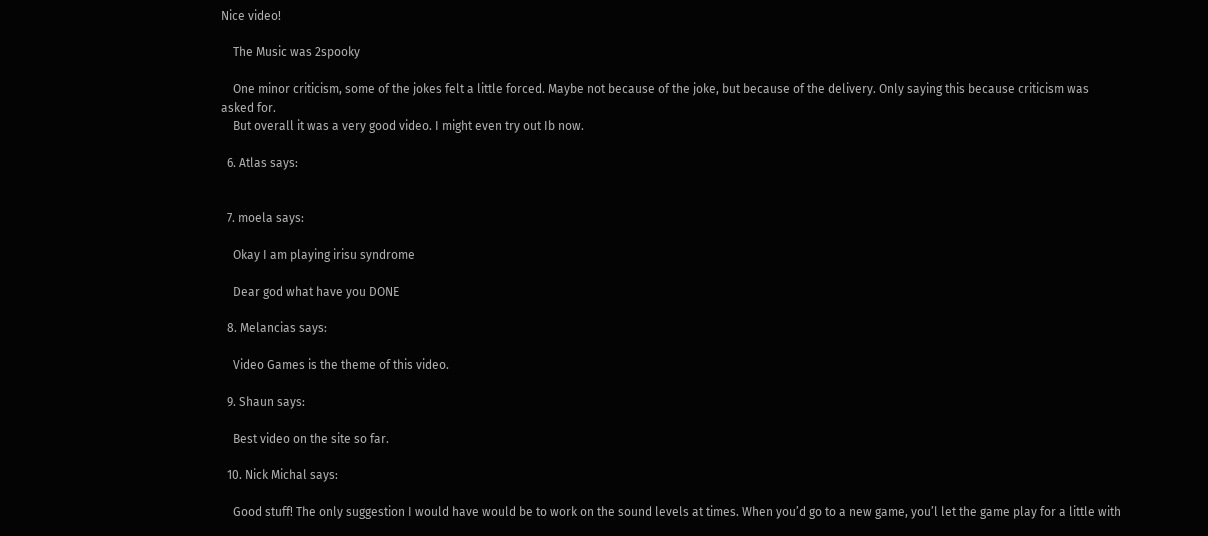Nice video!

    The Music was 2spooky

    One minor criticism, some of the jokes felt a little forced. Maybe not because of the joke, but because of the delivery. Only saying this because criticism was asked for.
    But overall it was a very good video. I might even try out Ib now.

  6. Atlas says:


  7. moela says:

    Okay I am playing irisu syndrome

    Dear god what have you DONE

  8. Melancias says:

    Video Games is the theme of this video.

  9. Shaun says:

    Best video on the site so far.

  10. Nick Michal says:

    Good stuff! The only suggestion I would have would be to work on the sound levels at times. When you’d go to a new game, you’l let the game play for a little with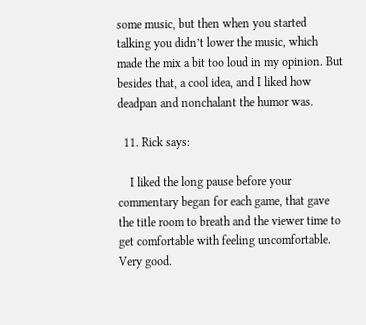some music, but then when you started talking you didn’t lower the music, which made the mix a bit too loud in my opinion. But besides that, a cool idea, and I liked how deadpan and nonchalant the humor was.

  11. Rick says:

    I liked the long pause before your commentary began for each game, that gave the title room to breath and the viewer time to get comfortable with feeling uncomfortable. Very good.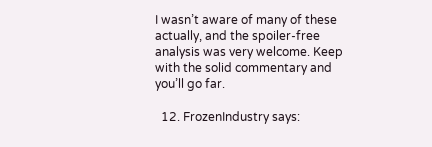I wasn’t aware of many of these actually, and the spoiler-free analysis was very welcome. Keep with the solid commentary and you’ll go far.

  12. FrozenIndustry says: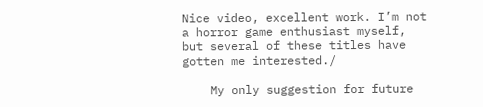Nice video, excellent work. I’m not a horror game enthusiast myself, but several of these titles have gotten me interested./

    My only suggestion for future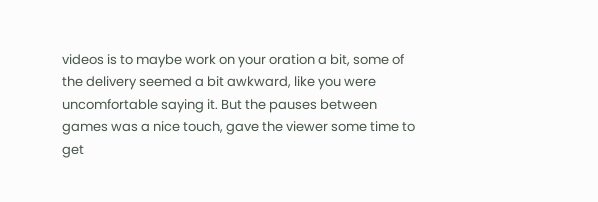videos is to maybe work on your oration a bit, some of the delivery seemed a bit awkward, like you were uncomfortable saying it. But the pauses between games was a nice touch, gave the viewer some time to get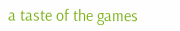a taste of the games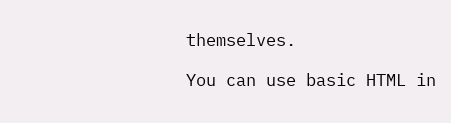themselves.

You can use basic HTML in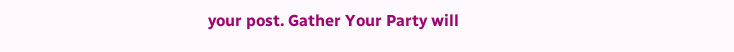your post. Gather Your Party will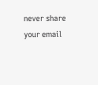never share your email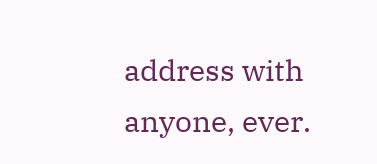address with anyone, ever.